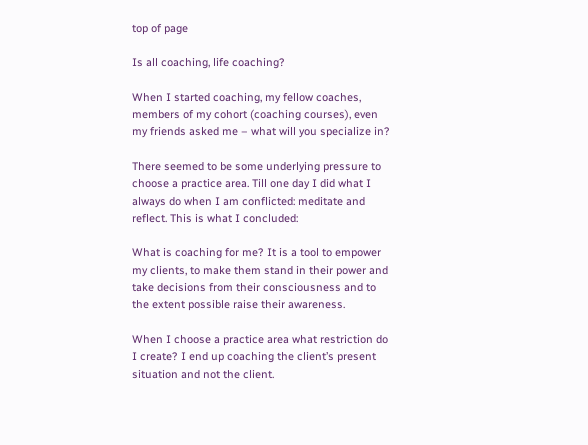top of page

Is all coaching, life coaching?

When I started coaching, my fellow coaches, members of my cohort (coaching courses), even my friends asked me – what will you specialize in?

There seemed to be some underlying pressure to choose a practice area. Till one day I did what I always do when I am conflicted: meditate and reflect. This is what I concluded:

What is coaching for me? It is a tool to empower my clients, to make them stand in their power and take decisions from their consciousness and to the extent possible raise their awareness.

When I choose a practice area what restriction do I create? I end up coaching the client’s present situation and not the client.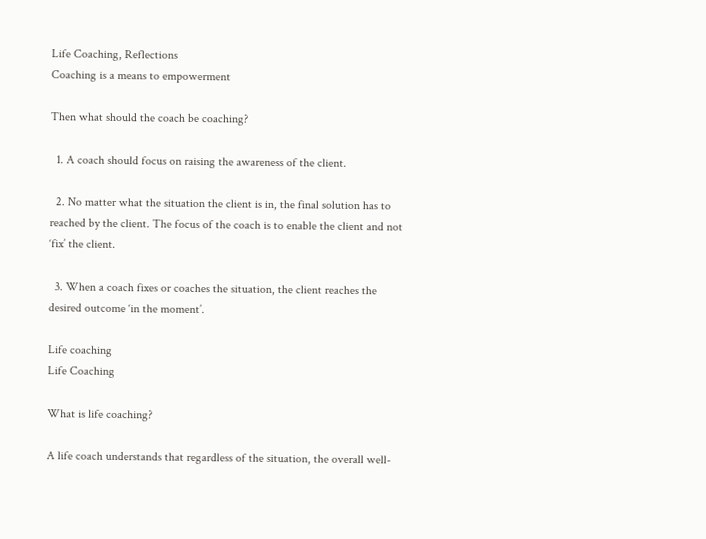Life Coaching, Reflections
Coaching is a means to empowerment

Then what should the coach be coaching?

  1. A coach should focus on raising the awareness of the client.

  2. No matter what the situation the client is in, the final solution has to reached by the client. The focus of the coach is to enable the client and not ‘fix’ the client.

  3. When a coach fixes or coaches the situation, the client reaches the desired outcome ‘in the moment’.

Life coaching
Life Coaching

What is life coaching?

A life coach understands that regardless of the situation, the overall well-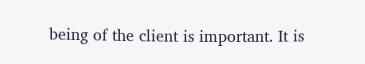being of the client is important. It is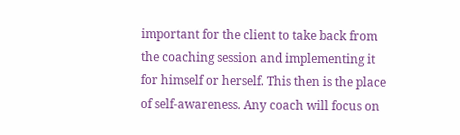important for the client to take back from the coaching session and implementing it for himself or herself. This then is the place of self-awareness. Any coach will focus on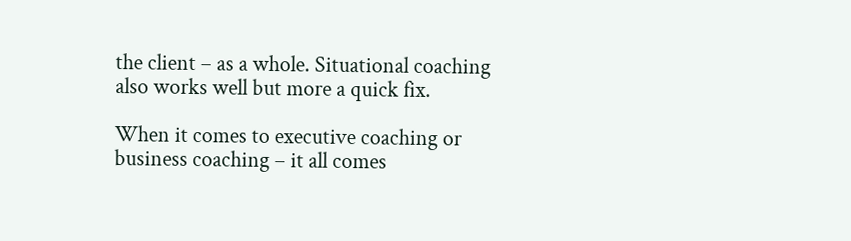the client – as a whole. Situational coaching also works well but more a quick fix.

When it comes to executive coaching or business coaching – it all comes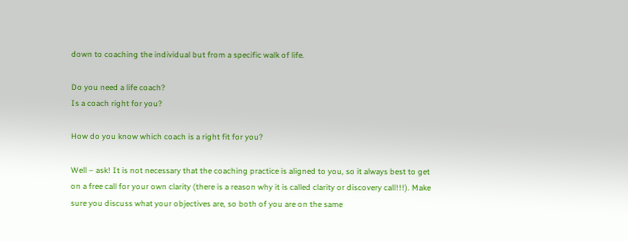down to coaching the individual but from a specific walk of life.

Do you need a life coach?
Is a coach right for you?

How do you know which coach is a right fit for you?

Well – ask! It is not necessary that the coaching practice is aligned to you, so it always best to get on a free call for your own clarity (there is a reason why it is called clarity or discovery call!!!). Make sure you discuss what your objectives are, so both of you are on the same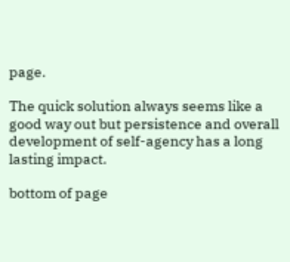page.

The quick solution always seems like a good way out but persistence and overall development of self-agency has a long lasting impact.

bottom of page